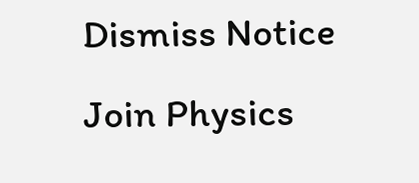Dismiss Notice
Join Physics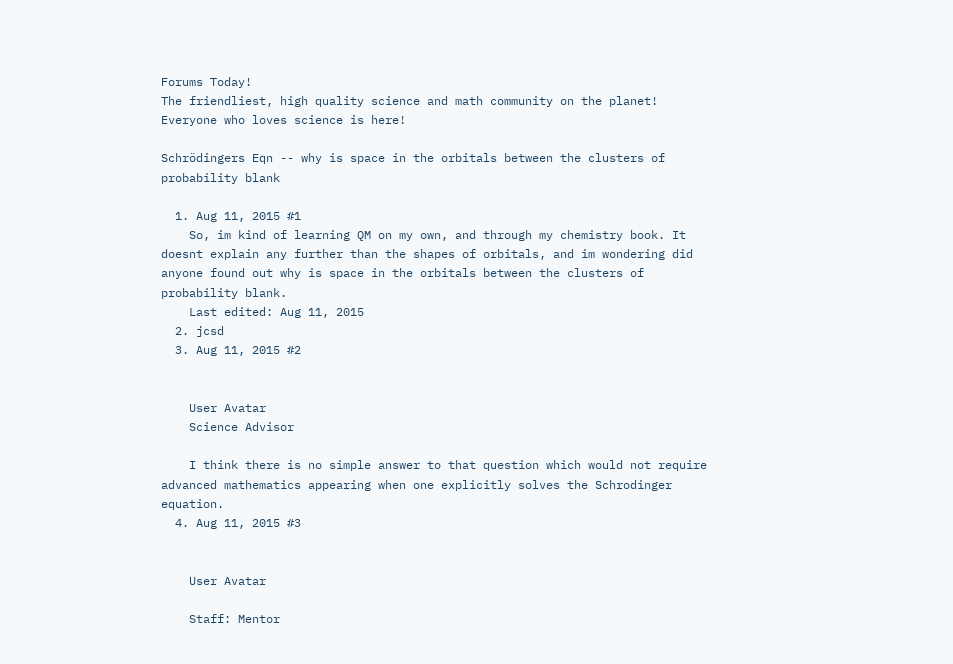Forums Today!
The friendliest, high quality science and math community on the planet! Everyone who loves science is here!

Schrödingers Eqn -- why is space in the orbitals between the clusters of probability blank

  1. Aug 11, 2015 #1
    So, im kind of learning QM on my own, and through my chemistry book. It doesnt explain any further than the shapes of orbitals, and im wondering did anyone found out why is space in the orbitals between the clusters of probability blank.
    Last edited: Aug 11, 2015
  2. jcsd
  3. Aug 11, 2015 #2


    User Avatar
    Science Advisor

    I think there is no simple answer to that question which would not require advanced mathematics appearing when one explicitly solves the Schrodinger equation.
  4. Aug 11, 2015 #3


    User Avatar

    Staff: Mentor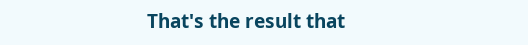That's the result that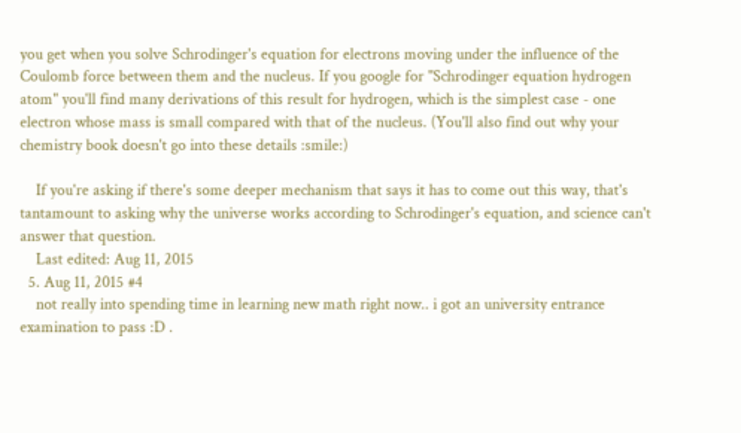you get when you solve Schrodinger's equation for electrons moving under the influence of the Coulomb force between them and the nucleus. If you google for "Schrodinger equation hydrogen atom" you'll find many derivations of this result for hydrogen, which is the simplest case - one electron whose mass is small compared with that of the nucleus. (You'll also find out why your chemistry book doesn't go into these details :smile:)

    If you're asking if there's some deeper mechanism that says it has to come out this way, that's tantamount to asking why the universe works according to Schrodinger's equation, and science can't answer that question.
    Last edited: Aug 11, 2015
  5. Aug 11, 2015 #4
    not really into spending time in learning new math right now.. i got an university entrance examination to pass :D .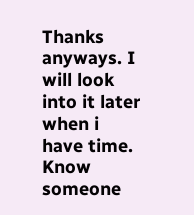Thanks anyways. I will look into it later when i have time.
Know someone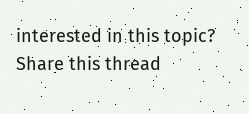interested in this topic? Share this thread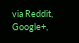via Reddit, Google+,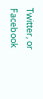Twitter, or Facebook